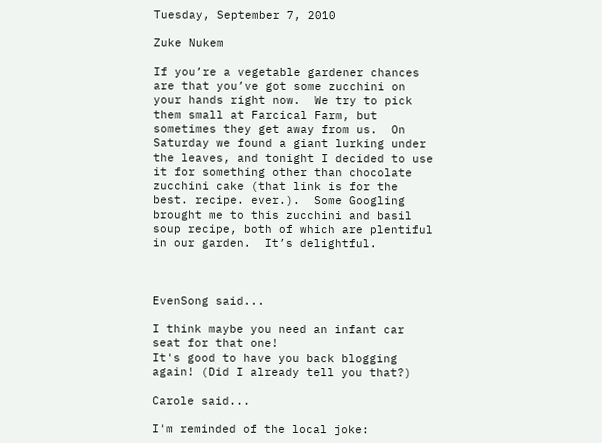Tuesday, September 7, 2010

Zuke Nukem

If you’re a vegetable gardener chances are that you’ve got some zucchini on your hands right now.  We try to pick them small at Farcical Farm, but sometimes they get away from us.  On Saturday we found a giant lurking under the leaves, and tonight I decided to use it for something other than chocolate zucchini cake (that link is for the best. recipe. ever.).  Some Googling brought me to this zucchini and basil soup recipe, both of which are plentiful in our garden.  It’s delightful.



EvenSong said...

I think maybe you need an infant car seat for that one!
It's good to have you back blogging again! (Did I already tell you that?)

Carole said...

I'm reminded of the local joke: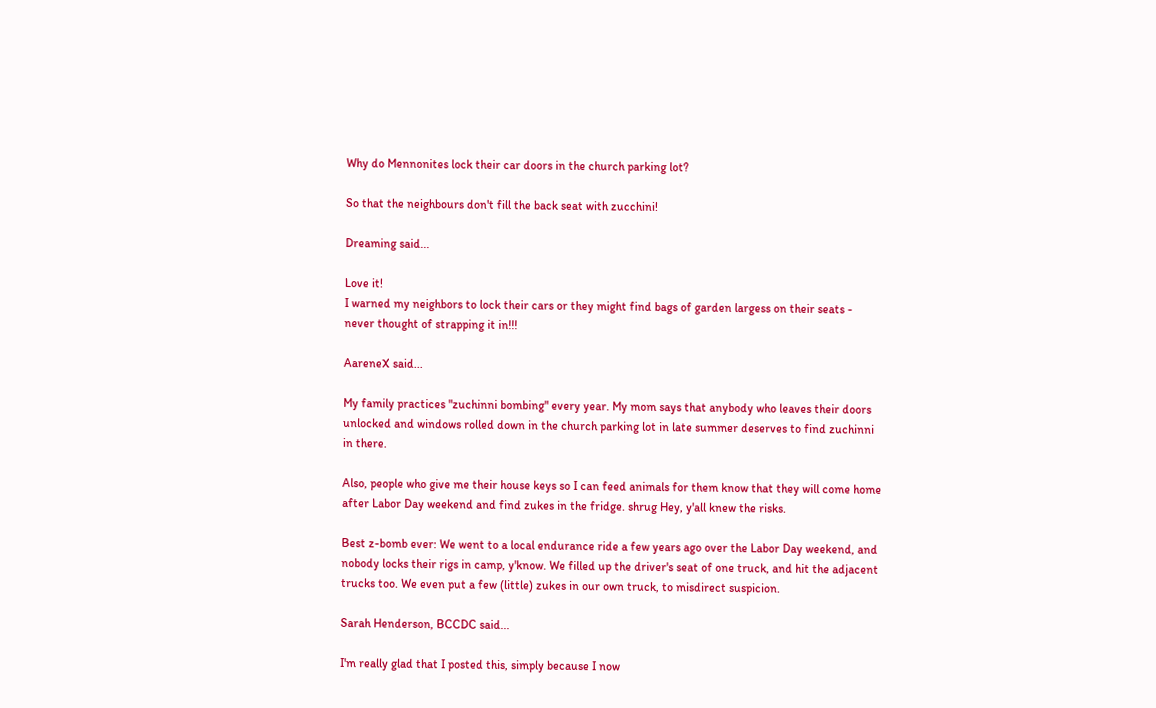Why do Mennonites lock their car doors in the church parking lot?

So that the neighbours don't fill the back seat with zucchini!

Dreaming said...

Love it!
I warned my neighbors to lock their cars or they might find bags of garden largess on their seats - never thought of strapping it in!!!

AareneX said...

My family practices "zuchinni bombing" every year. My mom says that anybody who leaves their doors unlocked and windows rolled down in the church parking lot in late summer deserves to find zuchinni in there.

Also, people who give me their house keys so I can feed animals for them know that they will come home after Labor Day weekend and find zukes in the fridge. shrug Hey, y'all knew the risks.

Best z-bomb ever: We went to a local endurance ride a few years ago over the Labor Day weekend, and nobody locks their rigs in camp, y'know. We filled up the driver's seat of one truck, and hit the adjacent trucks too. We even put a few (little) zukes in our own truck, to misdirect suspicion.

Sarah Henderson, BCCDC said...

I'm really glad that I posted this, simply because I now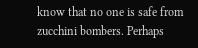know that no one is safe from zucchini bombers. Perhaps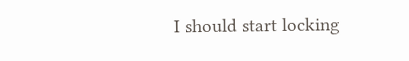I should start locking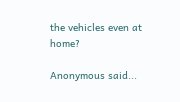the vehicles even at home?

Anonymous said...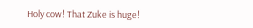Holy cow! That Zuke is huge!